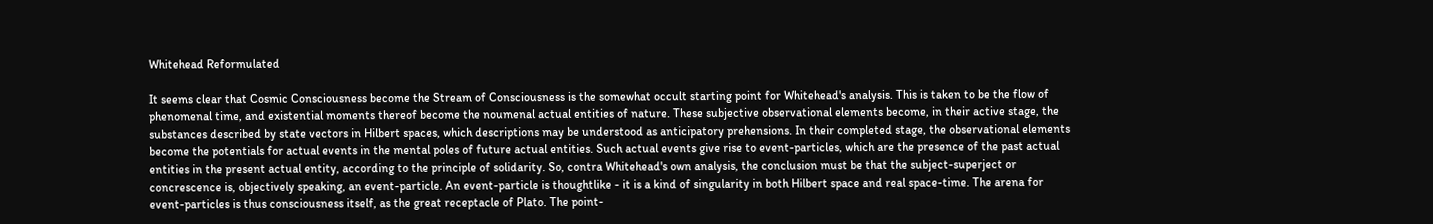Whitehead Reformulated

It seems clear that Cosmic Consciousness become the Stream of Consciousness is the somewhat occult starting point for Whitehead's analysis. This is taken to be the flow of phenomenal time, and existential moments thereof become the noumenal actual entities of nature. These subjective observational elements become, in their active stage, the substances described by state vectors in Hilbert spaces, which descriptions may be understood as anticipatory prehensions. In their completed stage, the observational elements become the potentials for actual events in the mental poles of future actual entities. Such actual events give rise to event-particles, which are the presence of the past actual entities in the present actual entity, according to the principle of solidarity. So, contra Whitehead's own analysis, the conclusion must be that the subject-superject or concrescence is, objectively speaking, an event-particle. An event-particle is thoughtlike - it is a kind of singularity in both Hilbert space and real space-time. The arena for event-particles is thus consciousness itself, as the great receptacle of Plato. The point-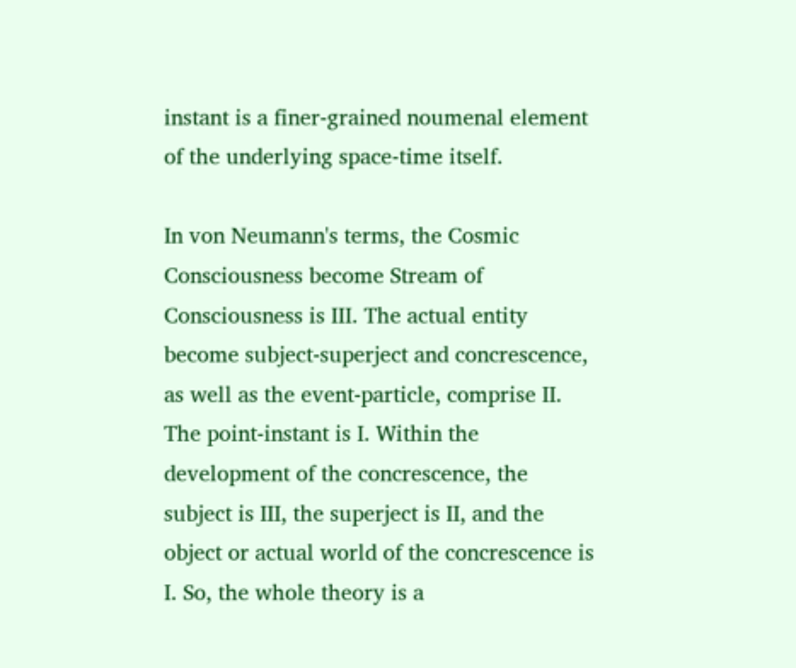instant is a finer-grained noumenal element of the underlying space-time itself.

In von Neumann's terms, the Cosmic Consciousness become Stream of Consciousness is III. The actual entity become subject-superject and concrescence, as well as the event-particle, comprise II. The point-instant is I. Within the development of the concrescence, the subject is III, the superject is II, and the object or actual world of the concrescence is I. So, the whole theory is a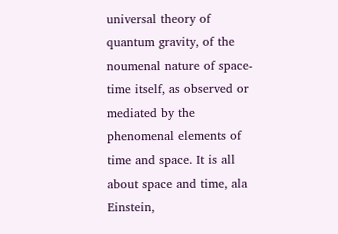universal theory of quantum gravity, of the noumenal nature of space-time itself, as observed or mediated by the phenomenal elements of time and space. It is all about space and time, ala Einstein,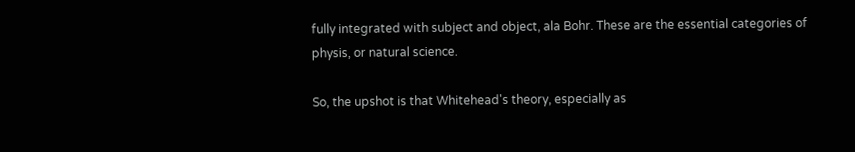fully integrated with subject and object, ala Bohr. These are the essential categories of physis, or natural science.

So, the upshot is that Whitehead's theory, especially as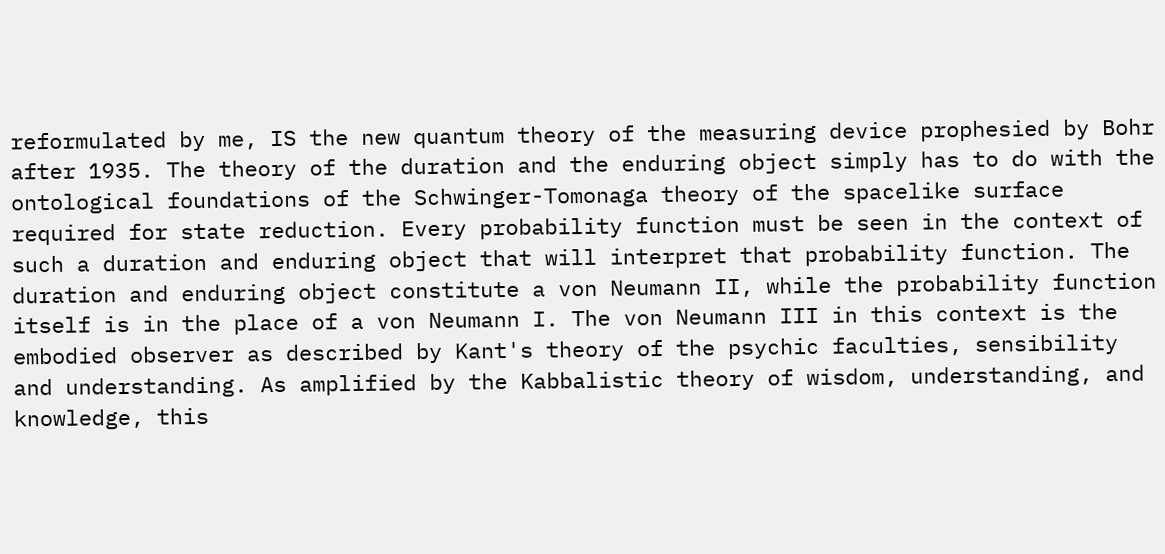reformulated by me, IS the new quantum theory of the measuring device prophesied by Bohr after 1935. The theory of the duration and the enduring object simply has to do with the ontological foundations of the Schwinger-Tomonaga theory of the spacelike surface required for state reduction. Every probability function must be seen in the context of such a duration and enduring object that will interpret that probability function. The duration and enduring object constitute a von Neumann II, while the probability function itself is in the place of a von Neumann I. The von Neumann III in this context is the embodied observer as described by Kant's theory of the psychic faculties, sensibility and understanding. As amplified by the Kabbalistic theory of wisdom, understanding, and knowledge, this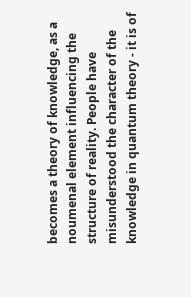becomes a theory of knowledge, as a noumenal element influencing the structure of reality. People have misunderstood the character of the knowledge in quantum theory - it is of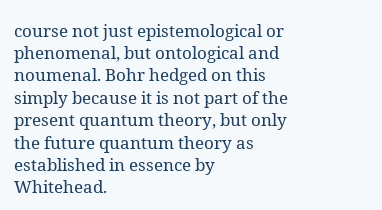course not just epistemological or phenomenal, but ontological and noumenal. Bohr hedged on this simply because it is not part of the present quantum theory, but only the future quantum theory as established in essence by Whitehead.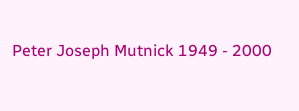Peter Joseph Mutnick 1949 - 2000